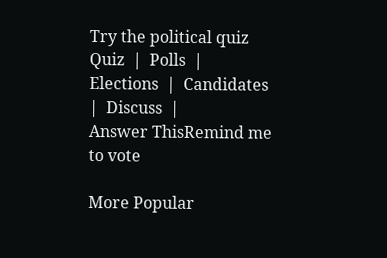Try the political quiz
Quiz  |  Polls  |  Elections  |  Candidates  |  Discuss  |
Answer ThisRemind me to vote

More Popular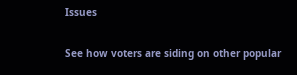Issues

See how voters are siding on other popular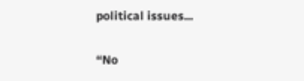political issues...

“No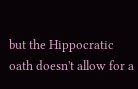but the Hippocratic oath doesn't allow for a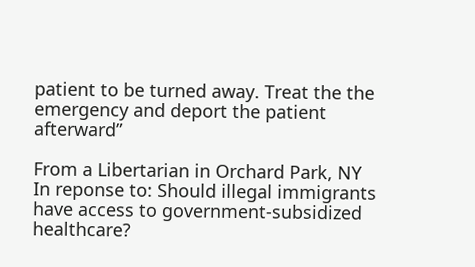patient to be turned away. Treat the the emergency and deport the patient afterward”

From a Libertarian in Orchard Park, NY
In reponse to: Should illegal immigrants have access to government-subsidized healthcare?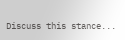Discuss this stance...